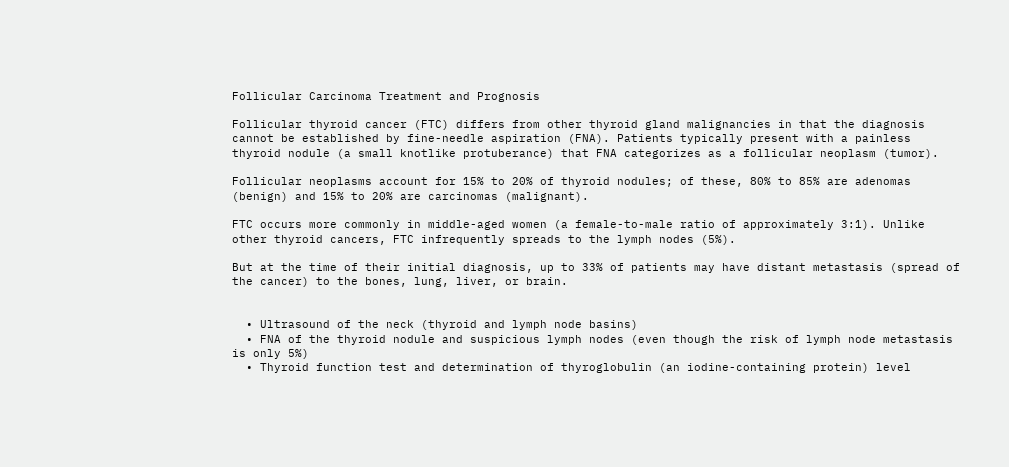Follicular Carcinoma Treatment and Prognosis

Follicular thyroid cancer (FTC) differs from other thyroid gland malignancies in that the diagnosis cannot be established by fine-needle aspiration (FNA). Patients typically present with a painless thyroid nodule (a small knotlike protuberance) that FNA categorizes as a follicular neoplasm (tumor).

Follicular neoplasms account for 15% to 20% of thyroid nodules; of these, 80% to 85% are adenomas (benign) and 15% to 20% are carcinomas (malignant).

FTC occurs more commonly in middle-aged women (a female-to-male ratio of approximately 3:1). Unlike other thyroid cancers, FTC infrequently spreads to the lymph nodes (5%).

But at the time of their initial diagnosis, up to 33% of patients may have distant metastasis (spread of the cancer) to the bones, lung, liver, or brain.


  • Ultrasound of the neck (thyroid and lymph node basins)
  • FNA of the thyroid nodule and suspicious lymph nodes (even though the risk of lymph node metastasis is only 5%)
  • Thyroid function test and determination of thyroglobulin (an iodine-containing protein) level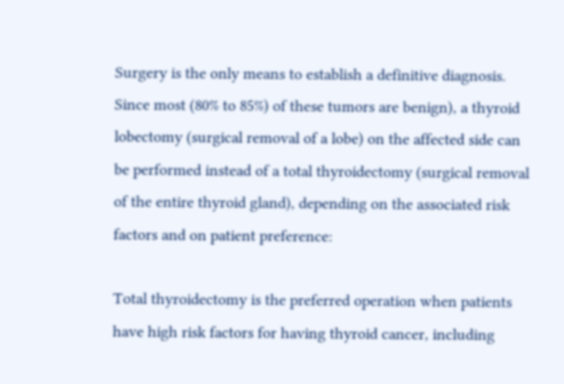Surgery is the only means to establish a definitive diagnosis. Since most (80% to 85%) of these tumors are benign), a thyroid lobectomy (surgical removal of a lobe) on the affected side can be performed instead of a total thyroidectomy (surgical removal of the entire thyroid gland), depending on the associated risk factors and on patient preference:

Total thyroidectomy is the preferred operation when patients have high risk factors for having thyroid cancer, including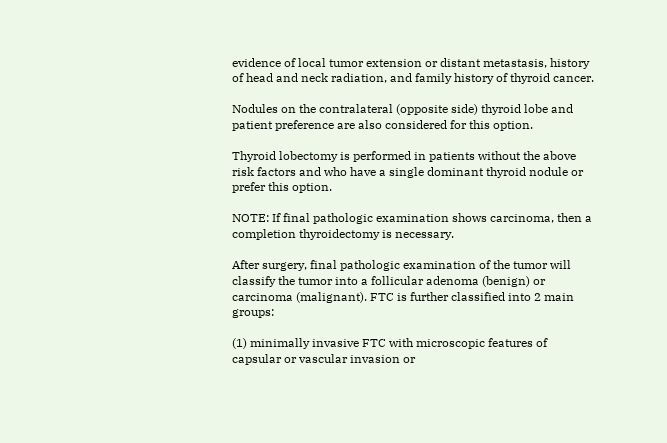evidence of local tumor extension or distant metastasis, history of head and neck radiation, and family history of thyroid cancer.

Nodules on the contralateral (opposite side) thyroid lobe and patient preference are also considered for this option.

Thyroid lobectomy is performed in patients without the above risk factors and who have a single dominant thyroid nodule or prefer this option.

NOTE: If final pathologic examination shows carcinoma, then a completion thyroidectomy is necessary.

After surgery, final pathologic examination of the tumor will classify the tumor into a follicular adenoma (benign) or carcinoma (malignant). FTC is further classified into 2 main groups:

(1) minimally invasive FTC with microscopic features of capsular or vascular invasion or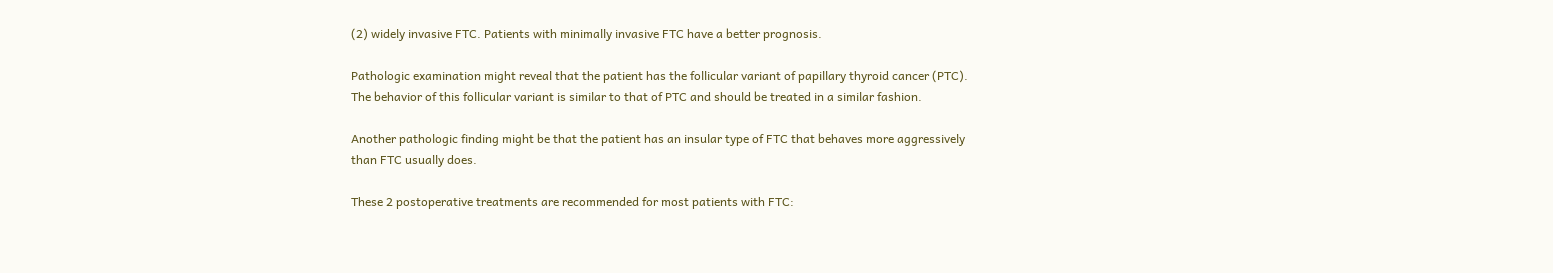(2) widely invasive FTC. Patients with minimally invasive FTC have a better prognosis.

Pathologic examination might reveal that the patient has the follicular variant of papillary thyroid cancer (PTC). The behavior of this follicular variant is similar to that of PTC and should be treated in a similar fashion.

Another pathologic finding might be that the patient has an insular type of FTC that behaves more aggressively than FTC usually does.

These 2 postoperative treatments are recommended for most patients with FTC: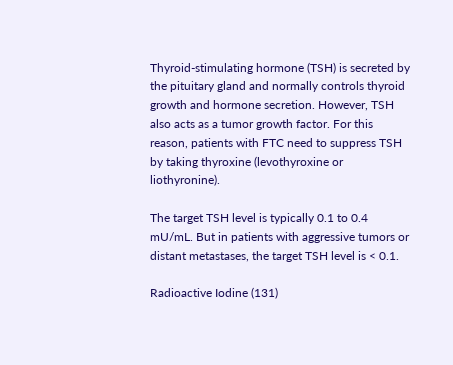Thyroid-stimulating hormone (TSH) is secreted by the pituitary gland and normally controls thyroid growth and hormone secretion. However, TSH also acts as a tumor growth factor. For this reason, patients with FTC need to suppress TSH by taking thyroxine (levothyroxine or liothyronine).

The target TSH level is typically 0.1 to 0.4 mU/mL. But in patients with aggressive tumors or distant metastases, the target TSH level is < 0.1.

Radioactive Iodine (131)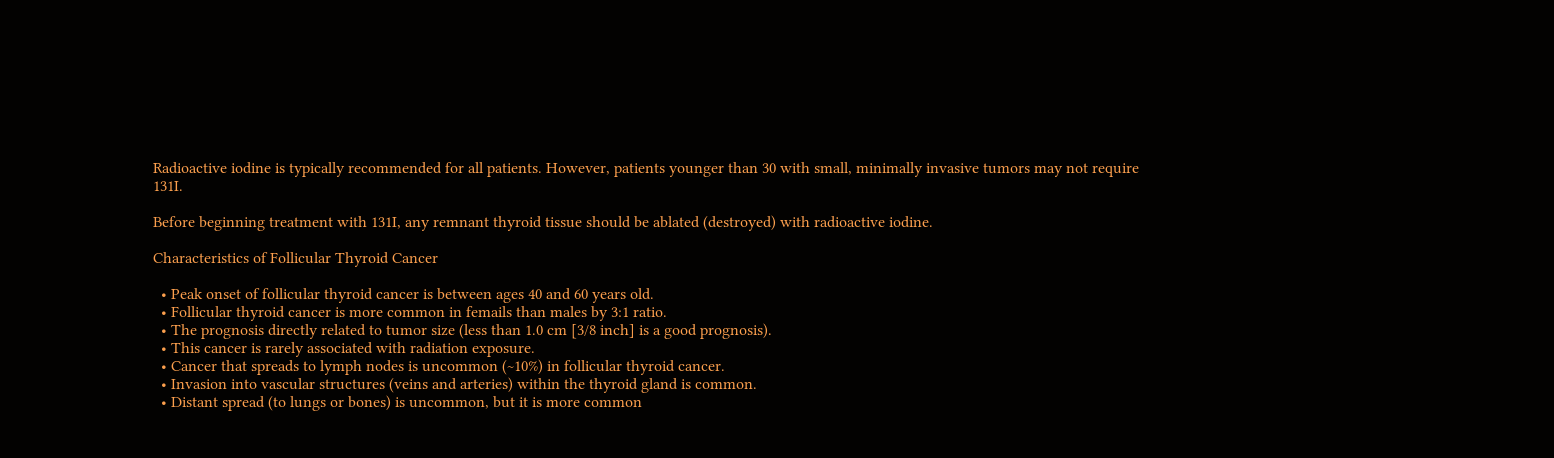Radioactive iodine is typically recommended for all patients. However, patients younger than 30 with small, minimally invasive tumors may not require 131I.

Before beginning treatment with 131I, any remnant thyroid tissue should be ablated (destroyed) with radioactive iodine.

Characteristics of Follicular Thyroid Cancer

  • Peak onset of follicular thyroid cancer is between ages 40 and 60 years old.
  • Follicular thyroid cancer is more common in femails than males by 3:1 ratio.
  • The prognosis directly related to tumor size (less than 1.0 cm [3/8 inch] is a good prognosis).
  • This cancer is rarely associated with radiation exposure.
  • Cancer that spreads to lymph nodes is uncommon (~10%) in follicular thyroid cancer.
  • Invasion into vascular structures (veins and arteries) within the thyroid gland is common.
  • Distant spread (to lungs or bones) is uncommon, but it is more common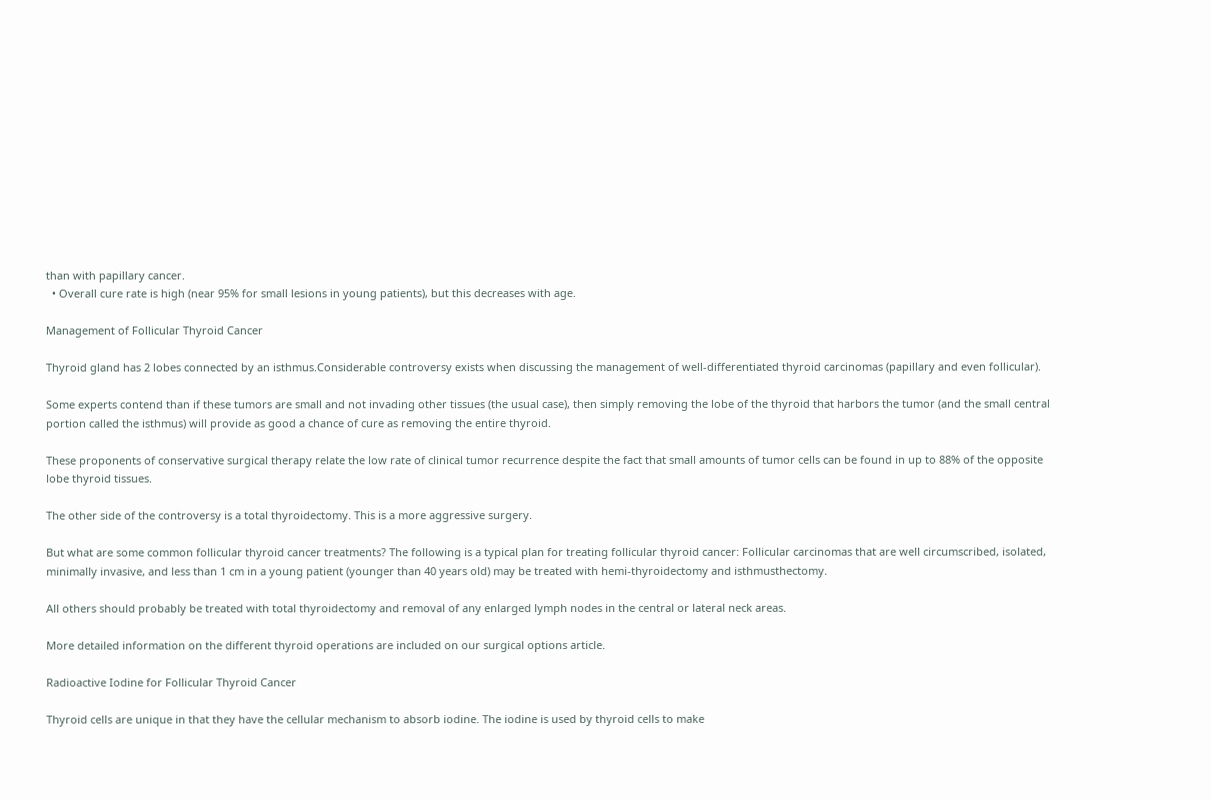than with papillary cancer.
  • Overall cure rate is high (near 95% for small lesions in young patients), but this decreases with age.

Management of Follicular Thyroid Cancer

Thyroid gland has 2 lobes connected by an isthmus.Considerable controversy exists when discussing the management of well-differentiated thyroid carcinomas (papillary and even follicular).

Some experts contend than if these tumors are small and not invading other tissues (the usual case), then simply removing the lobe of the thyroid that harbors the tumor (and the small central portion called the isthmus) will provide as good a chance of cure as removing the entire thyroid.

These proponents of conservative surgical therapy relate the low rate of clinical tumor recurrence despite the fact that small amounts of tumor cells can be found in up to 88% of the opposite lobe thyroid tissues.

The other side of the controversy is a total thyroidectomy. This is a more aggressive surgery.

But what are some common follicular thyroid cancer treatments? The following is a typical plan for treating follicular thyroid cancer: Follicular carcinomas that are well circumscribed, isolated, minimally invasive, and less than 1 cm in a young patient (younger than 40 years old) may be treated with hemi-thyroidectomy and isthmusthectomy.

All others should probably be treated with total thyroidectomy and removal of any enlarged lymph nodes in the central or lateral neck areas.

More detailed information on the different thyroid operations are included on our surgical options article.

Radioactive Iodine for Follicular Thyroid Cancer

Thyroid cells are unique in that they have the cellular mechanism to absorb iodine. The iodine is used by thyroid cells to make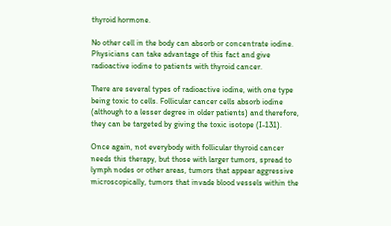thyroid hormone.

No other cell in the body can absorb or concentrate iodine. Physicians can take advantage of this fact and give radioactive iodine to patients with thyroid cancer.

There are several types of radioactive iodine, with one type being toxic to cells. Follicular cancer cells absorb iodine (although to a lesser degree in older patients) and therefore, they can be targeted by giving the toxic isotope (I-131).

Once again, not everybody with follicular thyroid cancer needs this therapy, but those with larger tumors, spread to lymph nodes or other areas, tumors that appear aggressive microscopically, tumors that invade blood vessels within the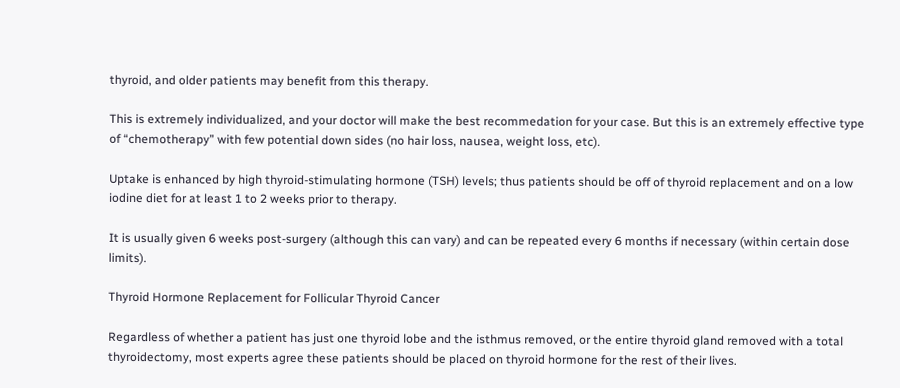thyroid, and older patients may benefit from this therapy.

This is extremely individualized, and your doctor will make the best recommedation for your case. But this is an extremely effective type of “chemotherapy” with few potential down sides (no hair loss, nausea, weight loss, etc).

Uptake is enhanced by high thyroid-stimulating hormone (TSH) levels; thus patients should be off of thyroid replacement and on a low iodine diet for at least 1 to 2 weeks prior to therapy.

It is usually given 6 weeks post-surgery (although this can vary) and can be repeated every 6 months if necessary (within certain dose limits).

Thyroid Hormone Replacement for Follicular Thyroid Cancer

Regardless of whether a patient has just one thyroid lobe and the isthmus removed, or the entire thyroid gland removed with a total thyroidectomy, most experts agree these patients should be placed on thyroid hormone for the rest of their lives.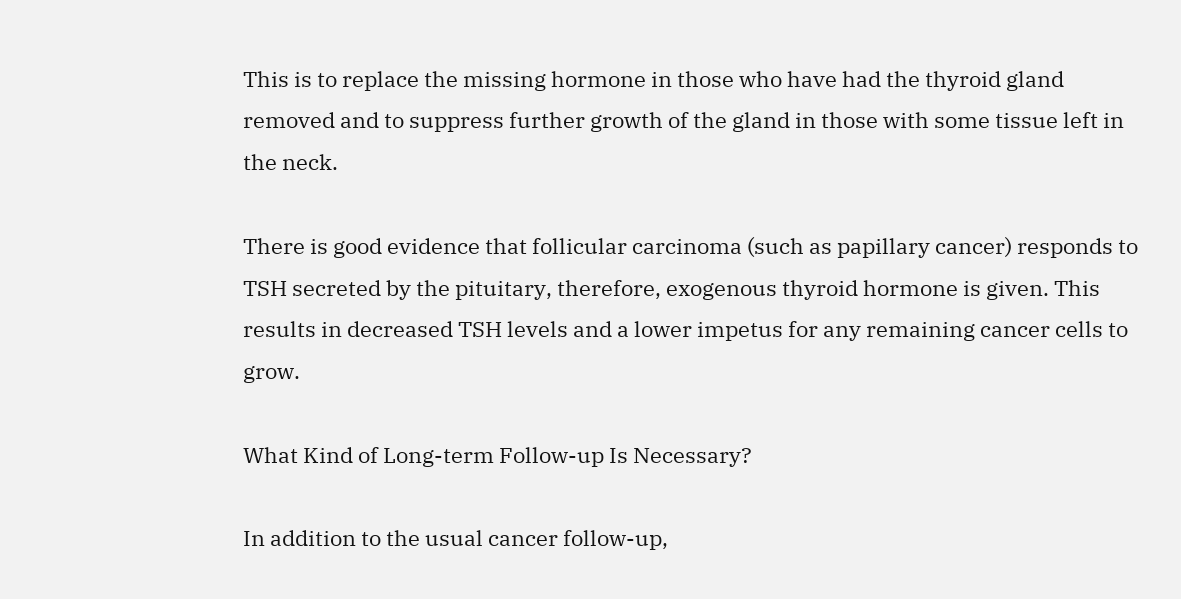This is to replace the missing hormone in those who have had the thyroid gland removed and to suppress further growth of the gland in those with some tissue left in the neck.

There is good evidence that follicular carcinoma (such as papillary cancer) responds to TSH secreted by the pituitary, therefore, exogenous thyroid hormone is given. This results in decreased TSH levels and a lower impetus for any remaining cancer cells to grow.

What Kind of Long-term Follow-up Is Necessary?

In addition to the usual cancer follow-up,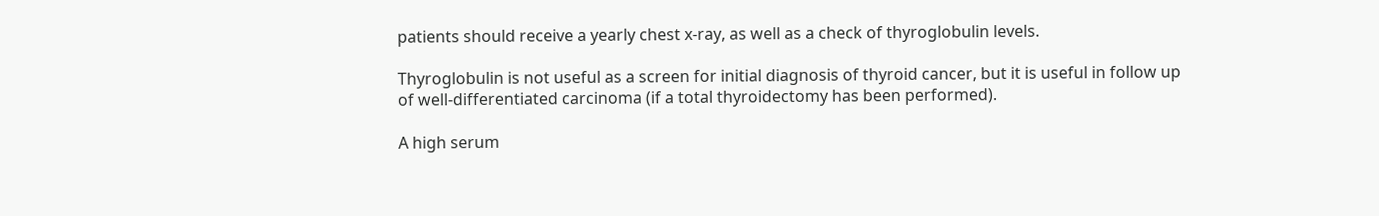patients should receive a yearly chest x-ray, as well as a check of thyroglobulin levels.

Thyroglobulin is not useful as a screen for initial diagnosis of thyroid cancer, but it is useful in follow up of well-differentiated carcinoma (if a total thyroidectomy has been performed).

A high serum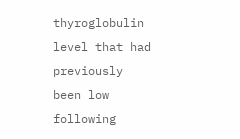thyroglobulin level that had previously been low following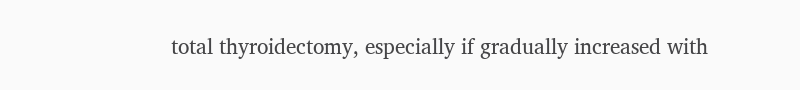total thyroidectomy, especially if gradually increased with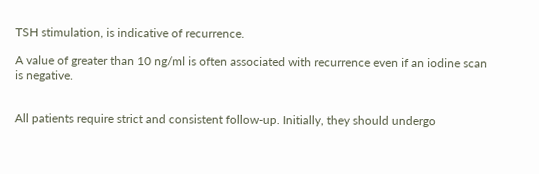TSH stimulation, is indicative of recurrence.

A value of greater than 10 ng/ml is often associated with recurrence even if an iodine scan is negative.


All patients require strict and consistent follow-up. Initially, they should undergo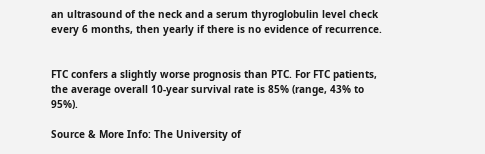an ultrasound of the neck and a serum thyroglobulin level check every 6 months, then yearly if there is no evidence of recurrence.


FTC confers a slightly worse prognosis than PTC. For FTC patients, the average overall 10-year survival rate is 85% (range, 43% to 95%).

Source & More Info: The University of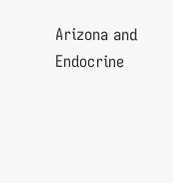Arizona and Endocrine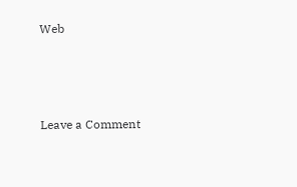Web



Leave a Comment